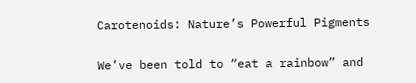Carotenoids: Nature’s Powerful Pigments

We’ve been told to “eat a rainbow” and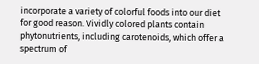incorporate a variety of colorful foods into our diet for good reason. Vividly colored plants contain phytonutrients, including carotenoids, which offer a spectrum of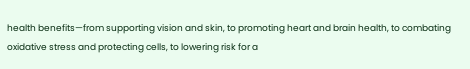health benefits—from supporting vision and skin, to promoting heart and brain health, to combating oxidative stress and protecting cells, to lowering risk for a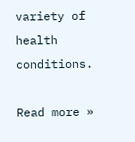variety of health conditions.

Read more »